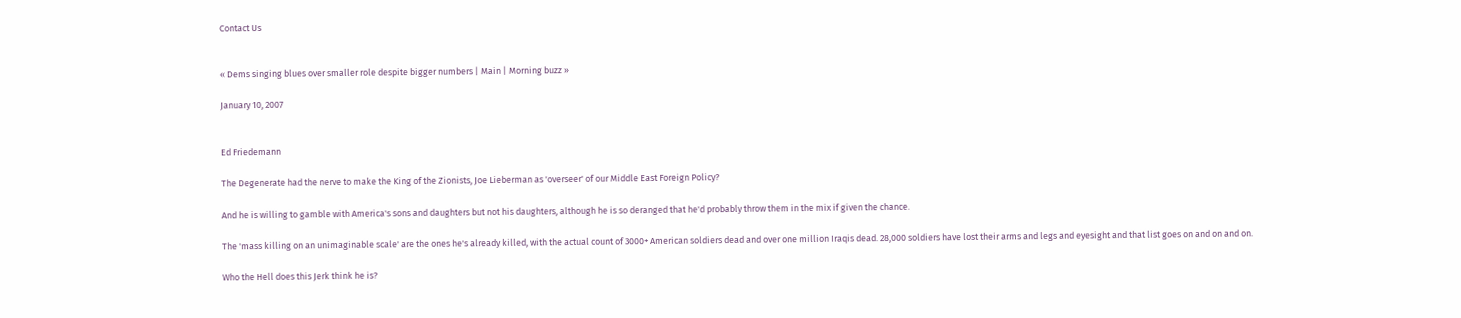Contact Us


« Dems singing blues over smaller role despite bigger numbers | Main | Morning buzz »

January 10, 2007


Ed Friedemann

The Degenerate had the nerve to make the King of the Zionists, Joe Lieberman as 'overseer' of our Middle East Foreign Policy?

And he is willing to gamble with America's sons and daughters but not his daughters, although he is so deranged that he'd probably throw them in the mix if given the chance.

The 'mass killing on an unimaginable scale' are the ones he's already killed, with the actual count of 3000+ American soldiers dead and over one million Iraqis dead. 28,000 soldiers have lost their arms and legs and eyesight and that list goes on and on and on.

Who the Hell does this Jerk think he is?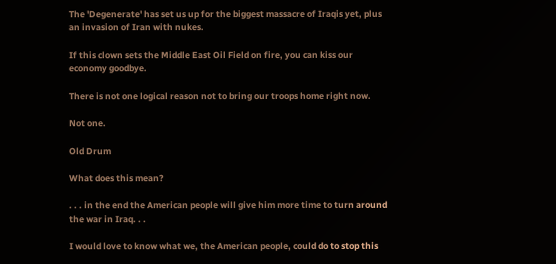The 'Degenerate' has set us up for the biggest massacre of Iraqis yet, plus an invasion of Iran with nukes.

If this clown sets the Middle East Oil Field on fire, you can kiss our economy goodbye.

There is not one logical reason not to bring our troops home right now.

Not one.

Old Drum

What does this mean?

. . . in the end the American people will give him more time to turn around the war in Iraq. . .

I would love to know what we, the American people, could do to stop this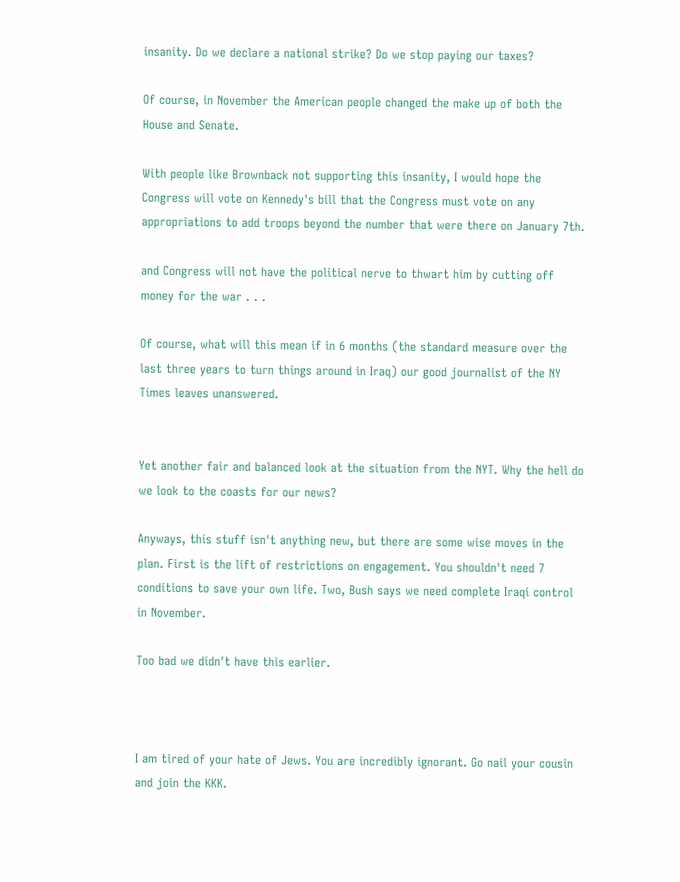insanity. Do we declare a national strike? Do we stop paying our taxes?

Of course, in November the American people changed the make up of both the House and Senate.

With people like Brownback not supporting this insanity, I would hope the Congress will vote on Kennedy's bill that the Congress must vote on any appropriations to add troops beyond the number that were there on January 7th.

and Congress will not have the political nerve to thwart him by cutting off money for the war . . .

Of course, what will this mean if in 6 months (the standard measure over the last three years to turn things around in Iraq) our good journalist of the NY Times leaves unanswered.


Yet another fair and balanced look at the situation from the NYT. Why the hell do we look to the coasts for our news?

Anyways, this stuff isn't anything new, but there are some wise moves in the plan. First is the lift of restrictions on engagement. You shouldn't need 7 conditions to save your own life. Two, Bush says we need complete Iraqi control in November.

Too bad we didn't have this earlier.



I am tired of your hate of Jews. You are incredibly ignorant. Go nail your cousin and join the KKK.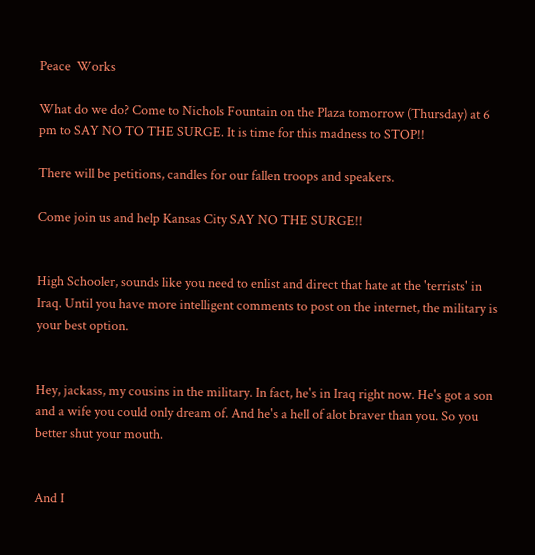Peace  Works

What do we do? Come to Nichols Fountain on the Plaza tomorrow (Thursday) at 6 pm to SAY NO TO THE SURGE. It is time for this madness to STOP!!

There will be petitions, candles for our fallen troops and speakers.

Come join us and help Kansas City SAY NO THE SURGE!!


High Schooler, sounds like you need to enlist and direct that hate at the 'terrists' in Iraq. Until you have more intelligent comments to post on the internet, the military is your best option.


Hey, jackass, my cousins in the military. In fact, he's in Iraq right now. He's got a son and a wife you could only dream of. And he's a hell of alot braver than you. So you better shut your mouth.


And I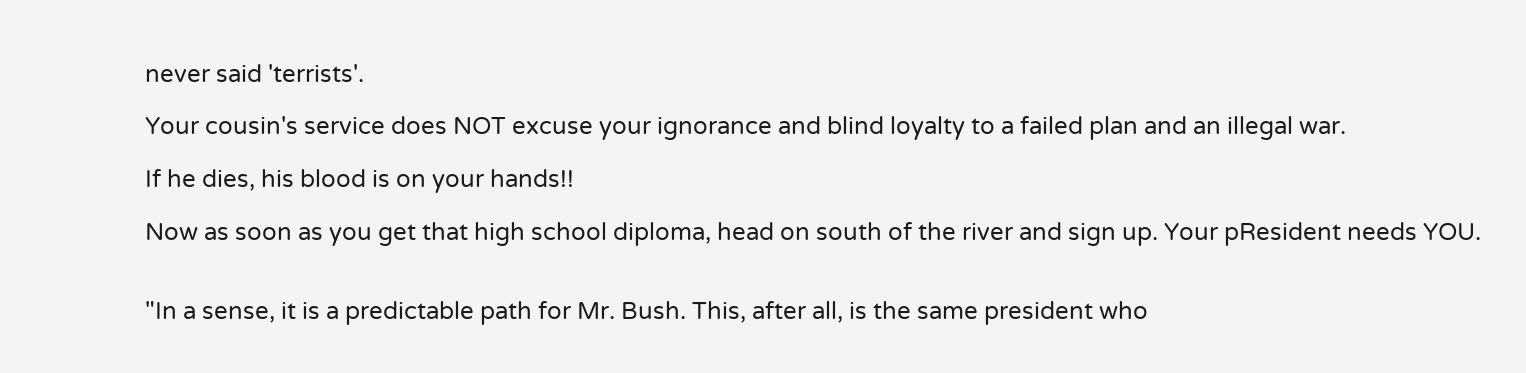never said 'terrists'.

Your cousin's service does NOT excuse your ignorance and blind loyalty to a failed plan and an illegal war.

If he dies, his blood is on your hands!!

Now as soon as you get that high school diploma, head on south of the river and sign up. Your pResident needs YOU.


"In a sense, it is a predictable path for Mr. Bush. This, after all, is the same president who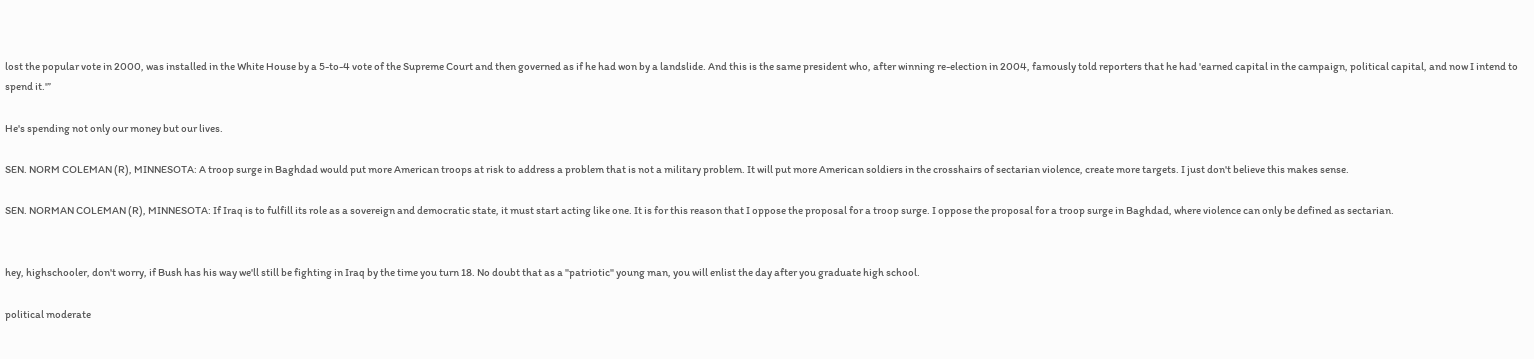lost the popular vote in 2000, was installed in the White House by a 5-to-4 vote of the Supreme Court and then governed as if he had won by a landslide. And this is the same president who, after winning re-election in 2004, famously told reporters that he had 'earned capital in the campaign, political capital, and now I intend to spend it.'”

He's spending not only our money but our lives.

SEN. NORM COLEMAN (R), MINNESOTA: A troop surge in Baghdad would put more American troops at risk to address a problem that is not a military problem. It will put more American soldiers in the crosshairs of sectarian violence, create more targets. I just don't believe this makes sense.

SEN. NORMAN COLEMAN (R), MINNESOTA: If Iraq is to fulfill its role as a sovereign and democratic state, it must start acting like one. It is for this reason that I oppose the proposal for a troop surge. I oppose the proposal for a troop surge in Baghdad, where violence can only be defined as sectarian.


hey, highschooler, don't worry, if Bush has his way we'll still be fighting in Iraq by the time you turn 18. No doubt that as a "patriotic" young man, you will enlist the day after you graduate high school.

political moderate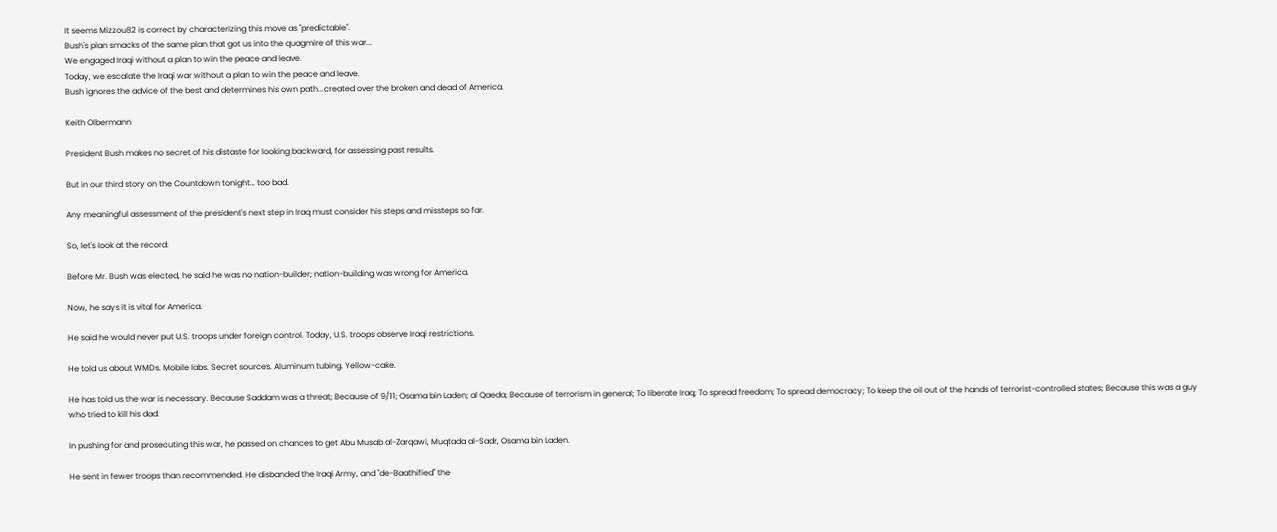It seems Mizzou82 is correct by characterizing this move as "predictable".
Bush's plan smacks of the same plan that got us into the quagmire of this war...
We engaged Iraqi without a plan to win the peace and leave.
Today, we escalate the Iraqi war without a plan to win the peace and leave.
Bush ignores the advice of the best and determines his own path...created over the broken and dead of America.

Keith Olbermann

President Bush makes no secret of his distaste for looking backward, for assessing past results.

But in our third story on the Countdown tonight… too bad.

Any meaningful assessment of the president's next step in Iraq must consider his steps and missteps so far.

So, let's look at the record:

Before Mr. Bush was elected, he said he was no nation-builder; nation-building was wrong for America.

Now, he says it is vital for America.

He said he would never put U.S. troops under foreign control. Today, U.S. troops observe Iraqi restrictions.

He told us about WMDs. Mobile labs. Secret sources. Aluminum tubing. Yellow-cake.

He has told us the war is necessary. Because Saddam was a threat; Because of 9/11; Osama bin Laden; al Qaeda; Because of terrorism in general; To liberate Iraq; To spread freedom; To spread democracy; To keep the oil out of the hands of terrorist-controlled states; Because this was a guy who tried to kill his dad.

In pushing for and prosecuting this war, he passed on chances to get Abu Musab al-Zarqawi, Muqtada al-Sadr, Osama bin Laden.

He sent in fewer troops than recommended. He disbanded the Iraqi Army, and "de-Baathified" the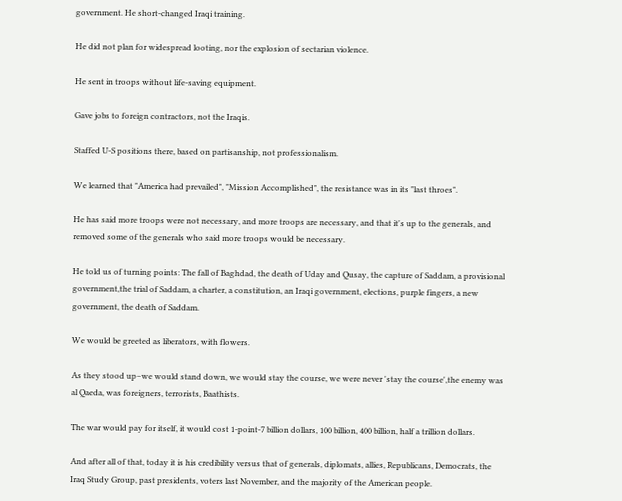government. He short-changed Iraqi training.

He did not plan for widespread looting, nor the explosion of sectarian violence.

He sent in troops without life-saving equipment.

Gave jobs to foreign contractors, not the Iraqis.

Staffed U-S positions there, based on partisanship, not professionalism.

We learned that "America had prevailed", "Mission Accomplished", the resistance was in its "last throes".

He has said more troops were not necessary, and more troops are necessary, and that it's up to the generals, and removed some of the generals who said more troops would be necessary.

He told us of turning points: The fall of Baghdad, the death of Uday and Qusay, the capture of Saddam, a provisional government,the trial of Saddam, a charter, a constitution, an Iraqi government, elections, purple fingers, a new government, the death of Saddam.

We would be greeted as liberators, with flowers.

As they stood up–we would stand down, we would stay the course, we were never 'stay the course',the enemy was al Qaeda, was foreigners, terrorists, Baathists.

The war would pay for itself, it would cost 1-point-7 billion dollars, 100 billion, 400 billion, half a trillion dollars.

And after all of that, today it is his credibility versus that of generals, diplomats, allies, Republicans, Democrats, the Iraq Study Group, past presidents, voters last November, and the majority of the American people.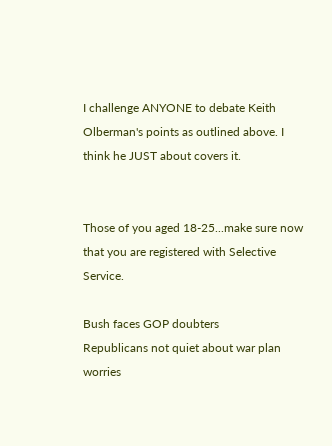I challenge ANYONE to debate Keith Olberman's points as outlined above. I think he JUST about covers it.


Those of you aged 18-25...make sure now that you are registered with Selective Service.

Bush faces GOP doubters
Republicans not quiet about war plan worries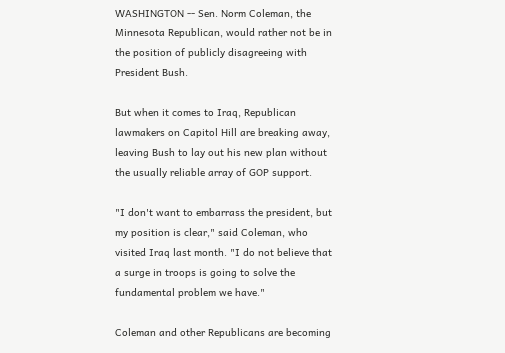WASHINGTON -- Sen. Norm Coleman, the Minnesota Republican, would rather not be in the position of publicly disagreeing with President Bush.

But when it comes to Iraq, Republican lawmakers on Capitol Hill are breaking away, leaving Bush to lay out his new plan without the usually reliable array of GOP support.

"I don't want to embarrass the president, but my position is clear," said Coleman, who visited Iraq last month. "I do not believe that a surge in troops is going to solve the fundamental problem we have."

Coleman and other Republicans are becoming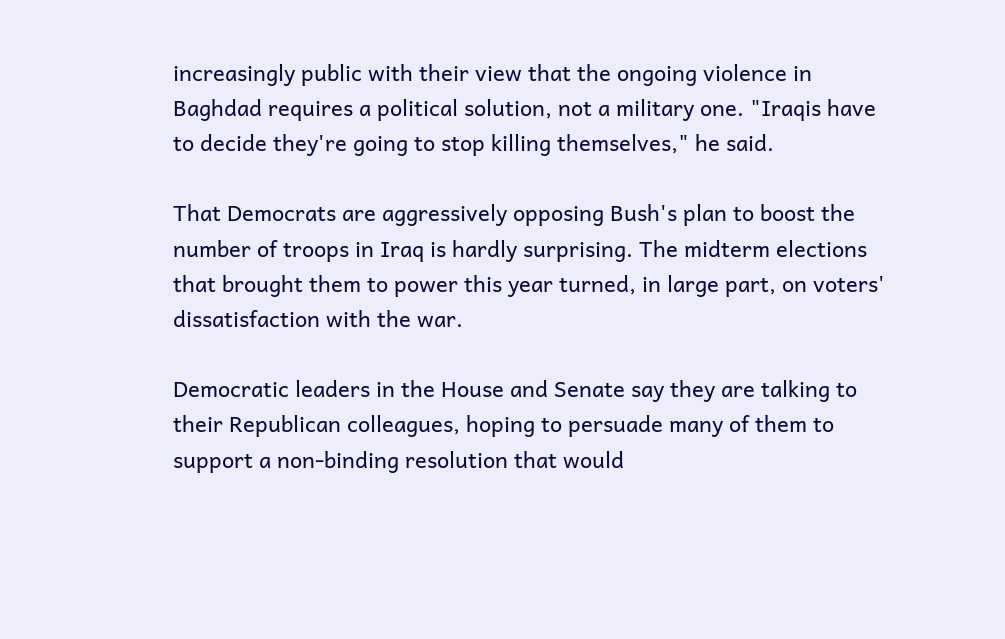increasingly public with their view that the ongoing violence in Baghdad requires a political solution, not a military one. "Iraqis have to decide they're going to stop killing themselves," he said.

That Democrats are aggressively opposing Bush's plan to boost the number of troops in Iraq is hardly surprising. The midterm elections that brought them to power this year turned, in large part, on voters' dissatisfaction with the war.

Democratic leaders in the House and Senate say they are talking to their Republican colleagues, hoping to persuade many of them to support a non-binding resolution that would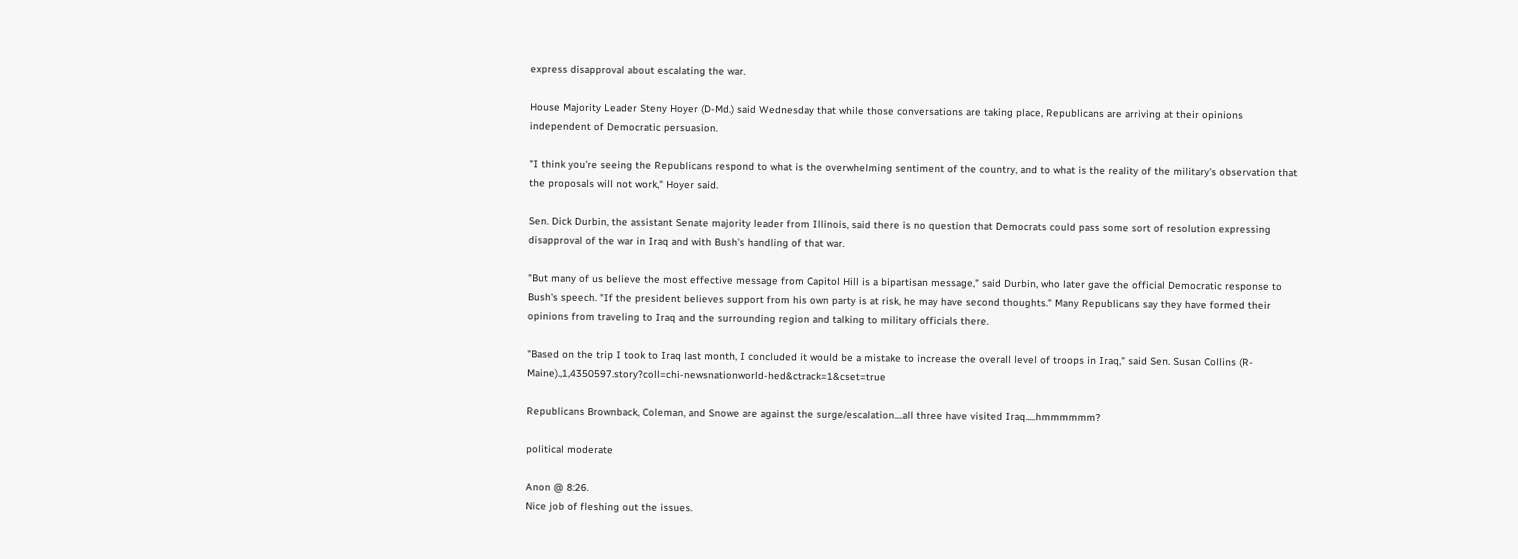express disapproval about escalating the war.

House Majority Leader Steny Hoyer (D-Md.) said Wednesday that while those conversations are taking place, Republicans are arriving at their opinions independent of Democratic persuasion.

"I think you're seeing the Republicans respond to what is the overwhelming sentiment of the country, and to what is the reality of the military's observation that the proposals will not work," Hoyer said.

Sen. Dick Durbin, the assistant Senate majority leader from Illinois, said there is no question that Democrats could pass some sort of resolution expressing disapproval of the war in Iraq and with Bush's handling of that war.

"But many of us believe the most effective message from Capitol Hill is a bipartisan message," said Durbin, who later gave the official Democratic response to Bush's speech. "If the president believes support from his own party is at risk, he may have second thoughts." Many Republicans say they have formed their opinions from traveling to Iraq and the surrounding region and talking to military officials there.

"Based on the trip I took to Iraq last month, I concluded it would be a mistake to increase the overall level of troops in Iraq," said Sen. Susan Collins (R-Maine).,1,4350597.story?coll=chi-newsnationworld-hed&ctrack=1&cset=true

Republicans Brownback, Coleman, and Snowe are against the surge/escalation....all three have visited Iraq.....hmmmmmm?

political moderate

Anon @ 8:26.
Nice job of fleshing out the issues.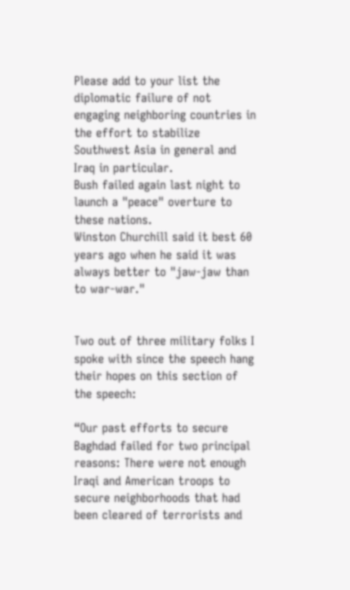Please add to your list the diplomatic failure of not engaging neighboring countries in the effort to stabilize Southwest Asia in general and Iraq in particular.
Bush failed again last night to launch a "peace" overture to these nations.
Winston Churchill said it best 60 years ago when he said it was always better to "jaw-jaw than to war-war."


Two out of three military folks I spoke with since the speech hang their hopes on this section of the speech:

“Our past efforts to secure Baghdad failed for two principal reasons: There were not enough Iraqi and American troops to secure neighborhoods that had been cleared of terrorists and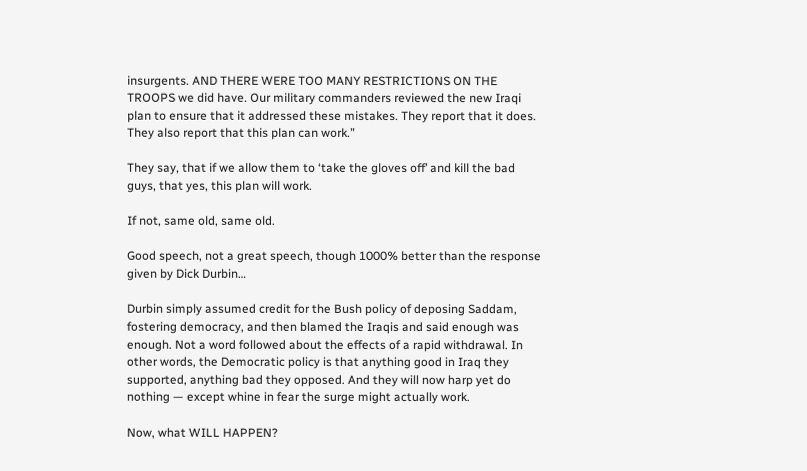insurgents. AND THERE WERE TOO MANY RESTRICTIONS ON THE TROOPS we did have. Our military commanders reviewed the new Iraqi plan to ensure that it addressed these mistakes. They report that it does. They also report that this plan can work.”

They say, that if we allow them to ‘take the gloves off’ and kill the bad guys, that yes, this plan will work.

If not, same old, same old.

Good speech, not a great speech, though 1000% better than the response given by Dick Durbin…

Durbin simply assumed credit for the Bush policy of deposing Saddam, fostering democracy, and then blamed the Iraqis and said enough was enough. Not a word followed about the effects of a rapid withdrawal. In other words, the Democratic policy is that anything good in Iraq they supported, anything bad they opposed. And they will now harp yet do nothing — except whine in fear the surge might actually work.

Now, what WILL HAPPEN?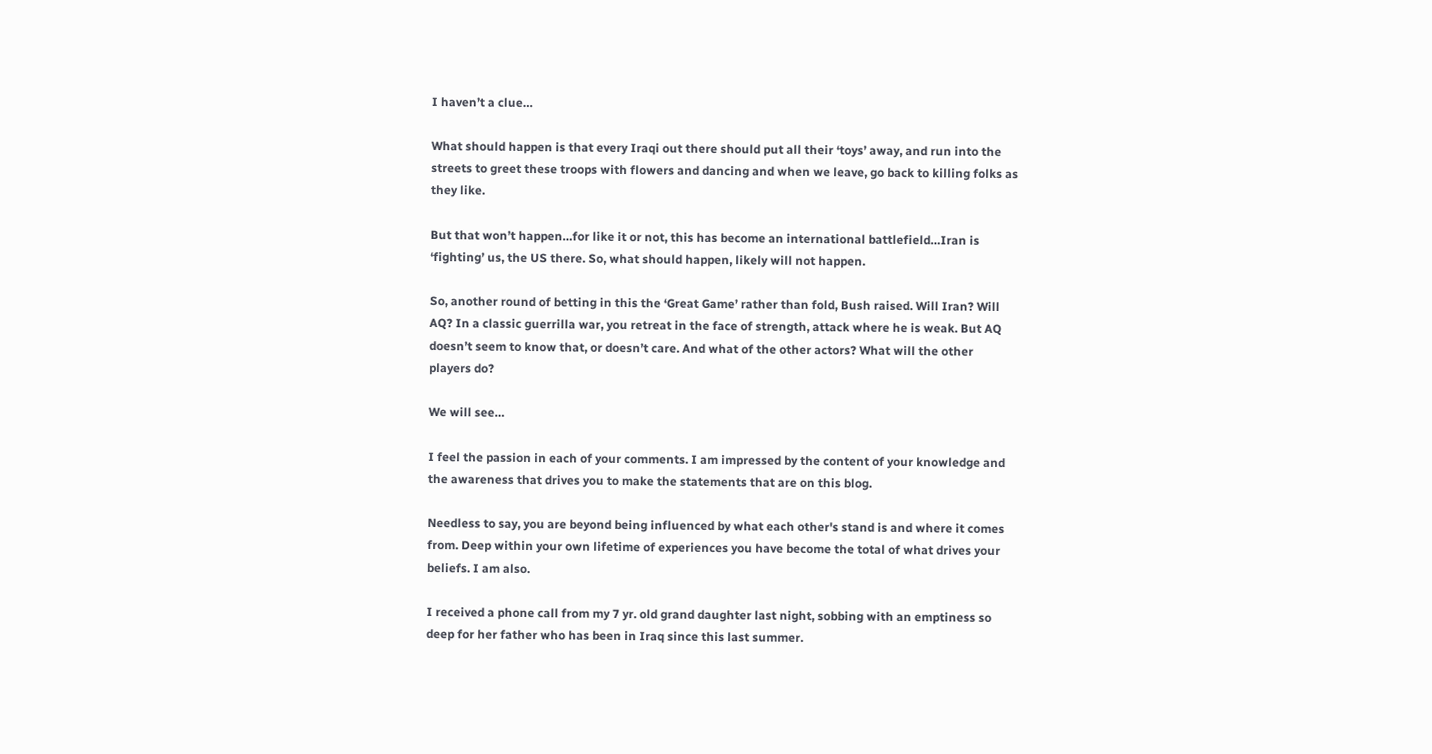I haven’t a clue…

What should happen is that every Iraqi out there should put all their ‘toys’ away, and run into the streets to greet these troops with flowers and dancing and when we leave, go back to killing folks as they like.

But that won’t happen…for like it or not, this has become an international battlefield…Iran is ‘fighting’ us, the US there. So, what should happen, likely will not happen.

So, another round of betting in this the ‘Great Game’ rather than fold, Bush raised. Will Iran? Will AQ? In a classic guerrilla war, you retreat in the face of strength, attack where he is weak. But AQ doesn’t seem to know that, or doesn’t care. And what of the other actors? What will the other players do?

We will see…

I feel the passion in each of your comments. I am impressed by the content of your knowledge and the awareness that drives you to make the statements that are on this blog.

Needless to say, you are beyond being influenced by what each other's stand is and where it comes from. Deep within your own lifetime of experiences you have become the total of what drives your beliefs. I am also.

I received a phone call from my 7 yr. old grand daughter last night, sobbing with an emptiness so deep for her father who has been in Iraq since this last summer.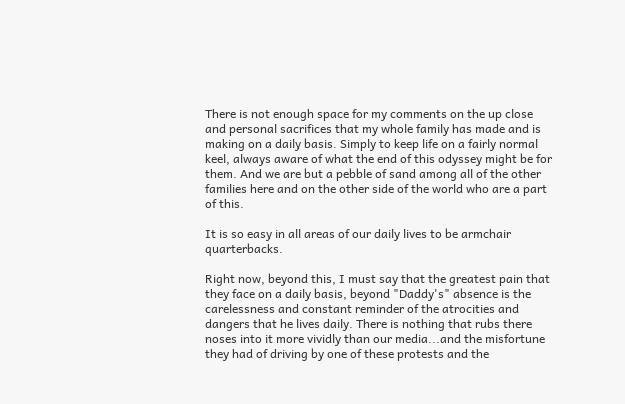There is not enough space for my comments on the up close and personal sacrifices that my whole family has made and is making on a daily basis. Simply to keep life on a fairly normal keel, always aware of what the end of this odyssey might be for them. And we are but a pebble of sand among all of the other families here and on the other side of the world who are a part of this.

It is so easy in all areas of our daily lives to be armchair quarterbacks.

Right now, beyond this, I must say that the greatest pain that they face on a daily basis, beyond "Daddy's" absence is the carelessness and constant reminder of the atrocities and dangers that he lives daily. There is nothing that rubs there noses into it more vividly than our media...and the misfortune they had of driving by one of these protests and the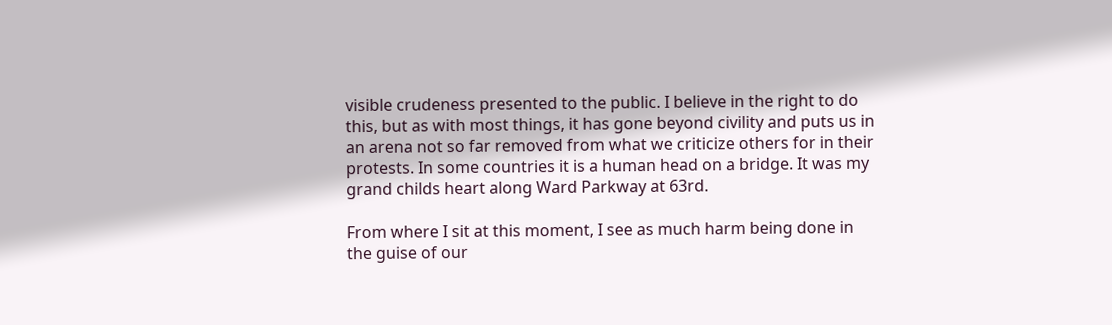visible crudeness presented to the public. I believe in the right to do this, but as with most things, it has gone beyond civility and puts us in an arena not so far removed from what we criticize others for in their protests. In some countries it is a human head on a bridge. It was my grand childs heart along Ward Parkway at 63rd.

From where I sit at this moment, I see as much harm being done in the guise of our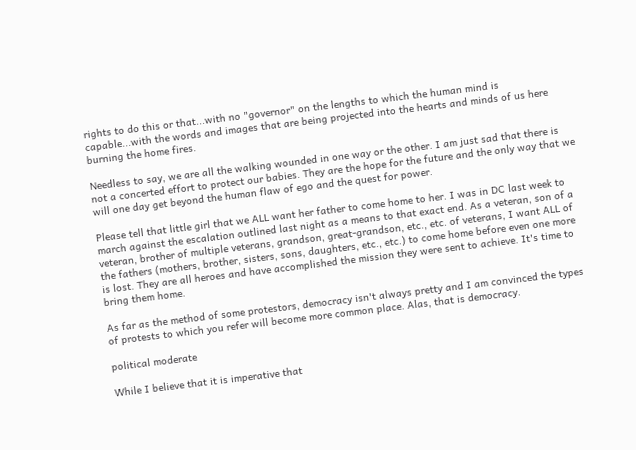rights to do this or that...with no "governor" on the lengths to which the human mind is capable...with the words and images that are being projected into the hearts and minds of us here burning the home fires.

Needless to say, we are all the walking wounded in one way or the other. I am just sad that there is not a concerted effort to protect our babies. They are the hope for the future and the only way that we will one day get beyond the human flaw of ego and the quest for power.

Please tell that little girl that we ALL want her father to come home to her. I was in DC last week to march against the escalation outlined last night as a means to that exact end. As a veteran, son of a veteran, brother of multiple veterans, grandson, great-grandson, etc., etc. of veterans, I want ALL of the fathers (mothers, brother, sisters, sons, daughters, etc., etc.) to come home before even one more is lost. They are all heroes and have accomplished the mission they were sent to achieve. It's time to bring them home.

As far as the method of some protestors, democracy isn't always pretty and I am convinced the types of protests to which you refer will become more common place. Alas, that is democracy.

political moderate

While I believe that it is imperative that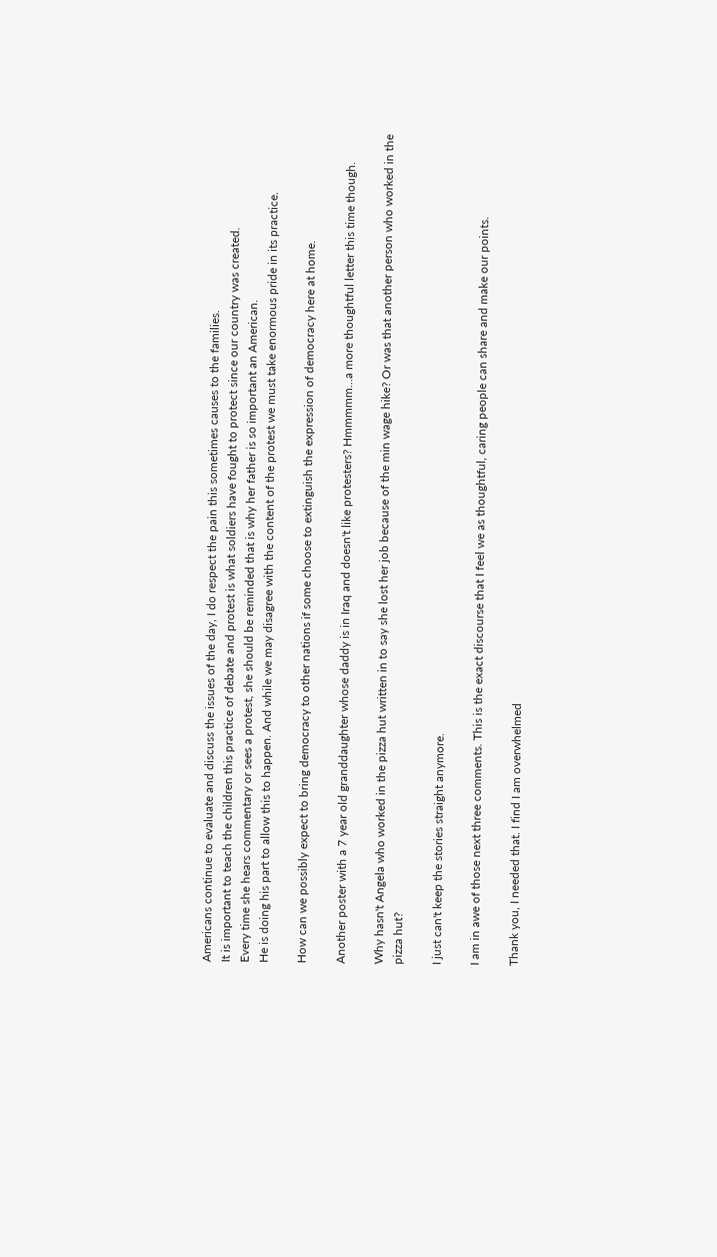Americans continue to evaluate and discuss the issues of the day, I do respect the pain this sometimes causes to the families.
It is important to teach the children this practice of debate and protest is what soldiers have fought to protect since our country was created.
Every time she hears commentary or sees a protest, she should be reminded that is why her father is so important an American.
He is doing his part to allow this to happen. And while we may disagree with the content of the protest we must take enormous pride in its practice.

How can we possibly expect to bring democracy to other nations if some choose to extinguish the expression of democracy here at home.

Another poster with a 7 year old granddaughter whose daddy is in Iraq and doesn't like protesters? Hmmmmm...a more thoughtful letter this time though.

Why hasn't Angela who worked in the pizza hut written in to say she lost her job because of the min wage hike? Or was that another person who worked in the pizza hut?

I just can't keep the stories straight anymore.

I am in awe of those next three comments. This is the exact discourse that I feel we as thoughtful, caring people can share and make our points.

Thank you, I needed that. I find I am overwhelmed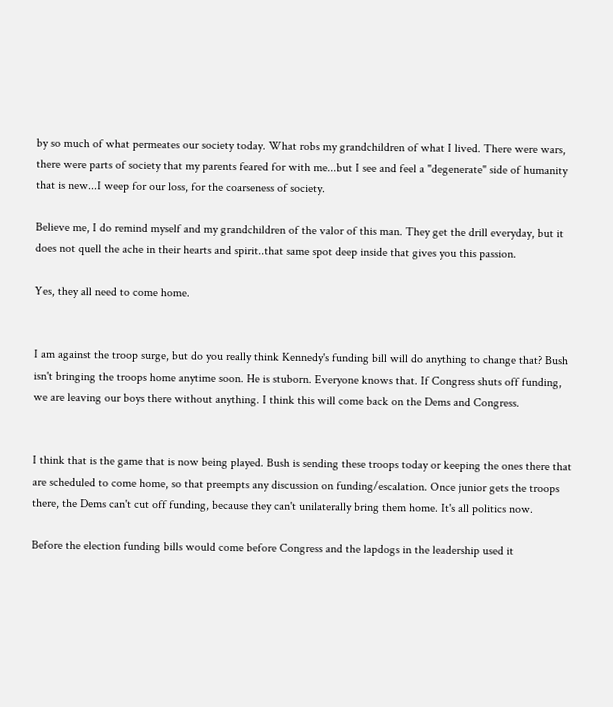by so much of what permeates our society today. What robs my grandchildren of what I lived. There were wars, there were parts of society that my parents feared for with me...but I see and feel a "degenerate" side of humanity that is new...I weep for our loss, for the coarseness of society.

Believe me, I do remind myself and my grandchildren of the valor of this man. They get the drill everyday, but it does not quell the ache in their hearts and spirit..that same spot deep inside that gives you this passion.

Yes, they all need to come home.


I am against the troop surge, but do you really think Kennedy's funding bill will do anything to change that? Bush isn't bringing the troops home anytime soon. He is stuborn. Everyone knows that. If Congress shuts off funding, we are leaving our boys there without anything. I think this will come back on the Dems and Congress.


I think that is the game that is now being played. Bush is sending these troops today or keeping the ones there that are scheduled to come home, so that preempts any discussion on funding/escalation. Once junior gets the troops there, the Dems can't cut off funding, because they can't unilaterally bring them home. It's all politics now.

Before the election funding bills would come before Congress and the lapdogs in the leadership used it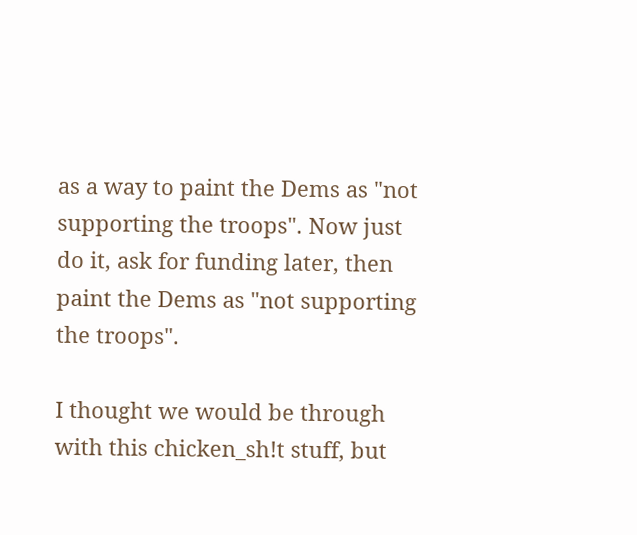as a way to paint the Dems as "not supporting the troops". Now just do it, ask for funding later, then paint the Dems as "not supporting the troops".

I thought we would be through with this chicken_sh!t stuff, but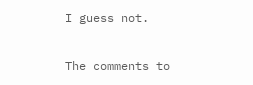I guess not.

The comments to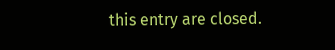this entry are closed.